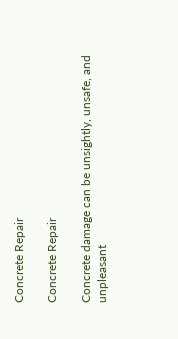Concrete Repair

Concrete Repair

Concrete damage can be unsightly, unsafe, and unpleasant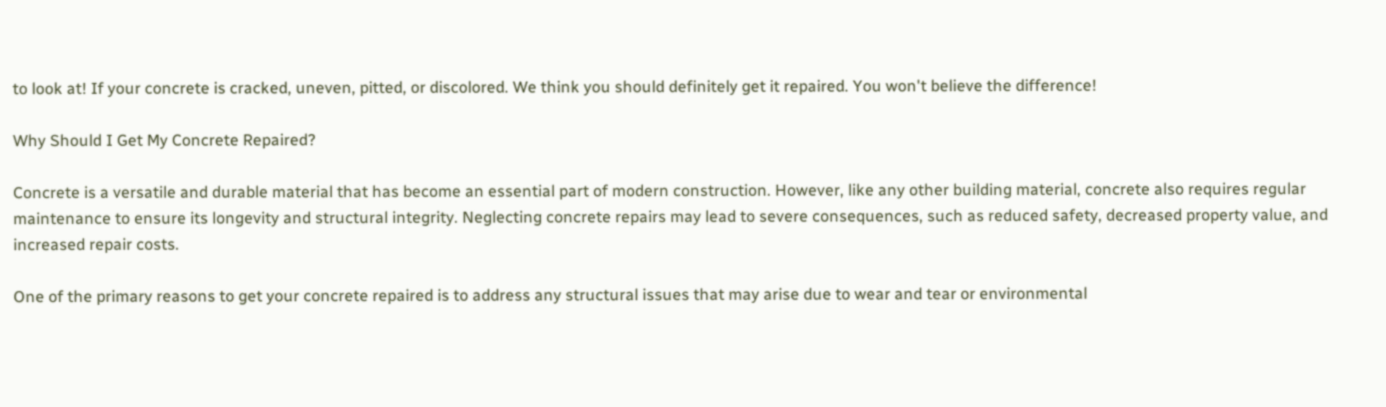to look at! If your concrete is cracked, uneven, pitted, or discolored. We think you should definitely get it repaired. You won't believe the difference!

Why Should I Get My Concrete Repaired?

Concrete is a versatile and durable material that has become an essential part of modern construction. However, like any other building material, concrete also requires regular maintenance to ensure its longevity and structural integrity. Neglecting concrete repairs may lead to severe consequences, such as reduced safety, decreased property value, and increased repair costs.

One of the primary reasons to get your concrete repaired is to address any structural issues that may arise due to wear and tear or environmental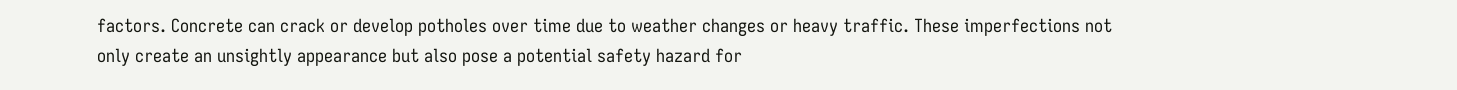factors. Concrete can crack or develop potholes over time due to weather changes or heavy traffic. These imperfections not only create an unsightly appearance but also pose a potential safety hazard for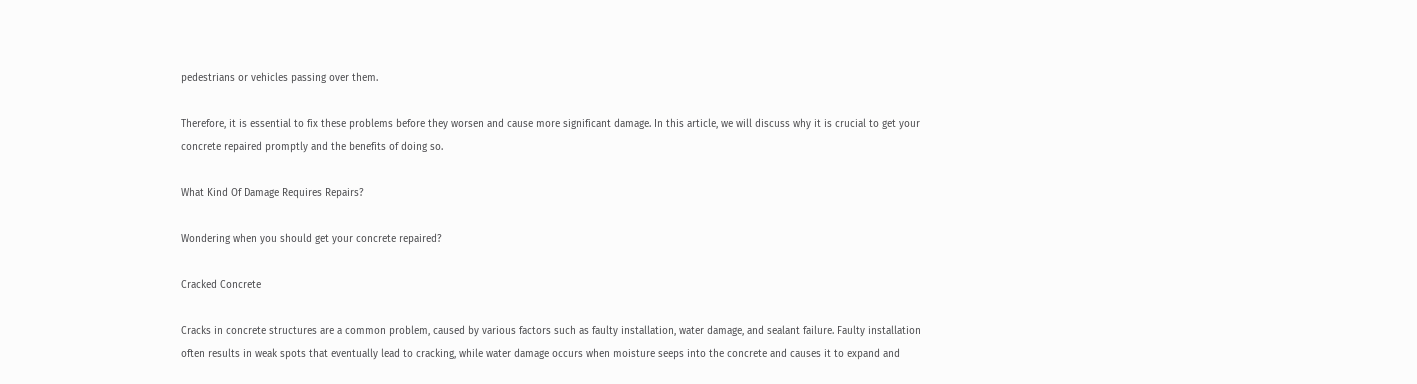pedestrians or vehicles passing over them.

Therefore, it is essential to fix these problems before they worsen and cause more significant damage. In this article, we will discuss why it is crucial to get your concrete repaired promptly and the benefits of doing so.

What Kind Of Damage Requires Repairs?

Wondering when you should get your concrete repaired?

Cracked Concrete

Cracks in concrete structures are a common problem, caused by various factors such as faulty installation, water damage, and sealant failure. Faulty installation often results in weak spots that eventually lead to cracking, while water damage occurs when moisture seeps into the concrete and causes it to expand and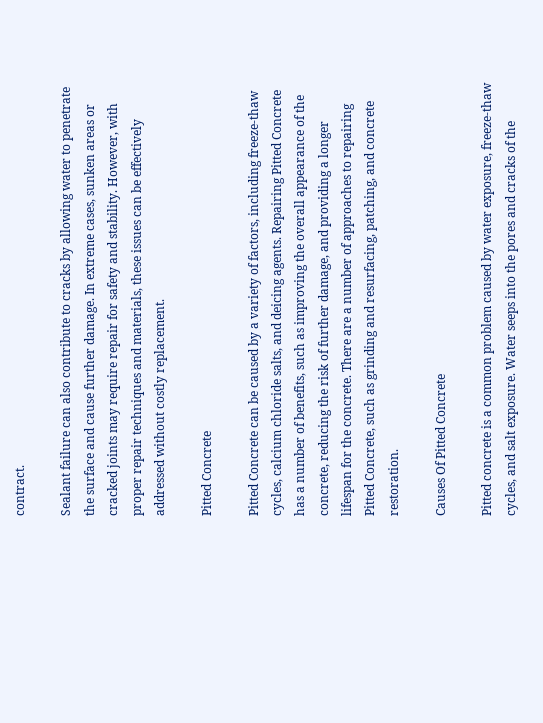contract.

Sealant failure can also contribute to cracks by allowing water to penetrate the surface and cause further damage. In extreme cases, sunken areas or cracked joints may require repair for safety and stability. However, with proper repair techniques and materials, these issues can be effectively addressed without costly replacement.

Pitted Concrete

Pitted Concrete can be caused by a variety of factors, including freeze-thaw cycles, calcium chloride salts, and deicing agents. Repairing Pitted Concrete has a number of benefits, such as improving the overall appearance of the concrete, reducing the risk of further damage, and providing a longer lifespan for the concrete. There are a number of approaches to repairing Pitted Concrete, such as grinding and resurfacing, patching, and concrete restoration.

Causes Of Pitted Concrete

Pitted concrete is a common problem caused by water exposure, freeze-thaw cycles, and salt exposure. Water seeps into the pores and cracks of the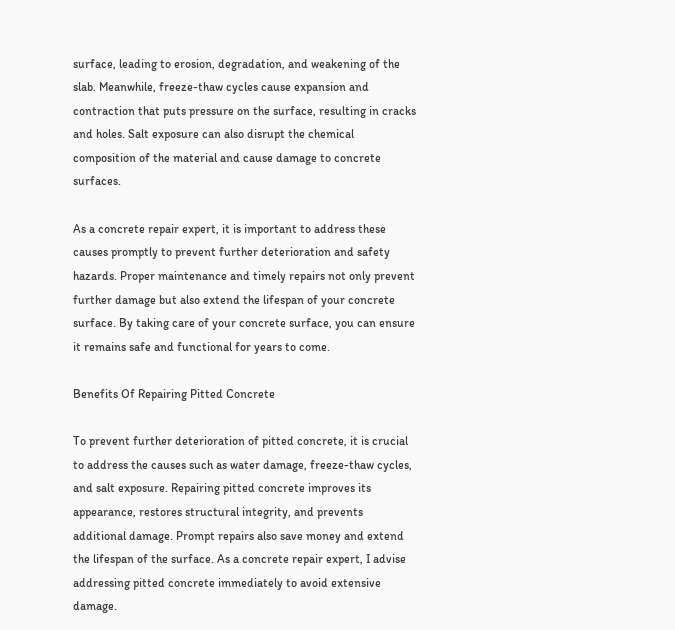surface, leading to erosion, degradation, and weakening of the slab. Meanwhile, freeze-thaw cycles cause expansion and contraction that puts pressure on the surface, resulting in cracks and holes. Salt exposure can also disrupt the chemical composition of the material and cause damage to concrete surfaces.

As a concrete repair expert, it is important to address these causes promptly to prevent further deterioration and safety hazards. Proper maintenance and timely repairs not only prevent further damage but also extend the lifespan of your concrete surface. By taking care of your concrete surface, you can ensure it remains safe and functional for years to come.

Benefits Of Repairing Pitted Concrete

To prevent further deterioration of pitted concrete, it is crucial to address the causes such as water damage, freeze-thaw cycles, and salt exposure. Repairing pitted concrete improves its appearance, restores structural integrity, and prevents additional damage. Prompt repairs also save money and extend the lifespan of the surface. As a concrete repair expert, I advise addressing pitted concrete immediately to avoid extensive damage.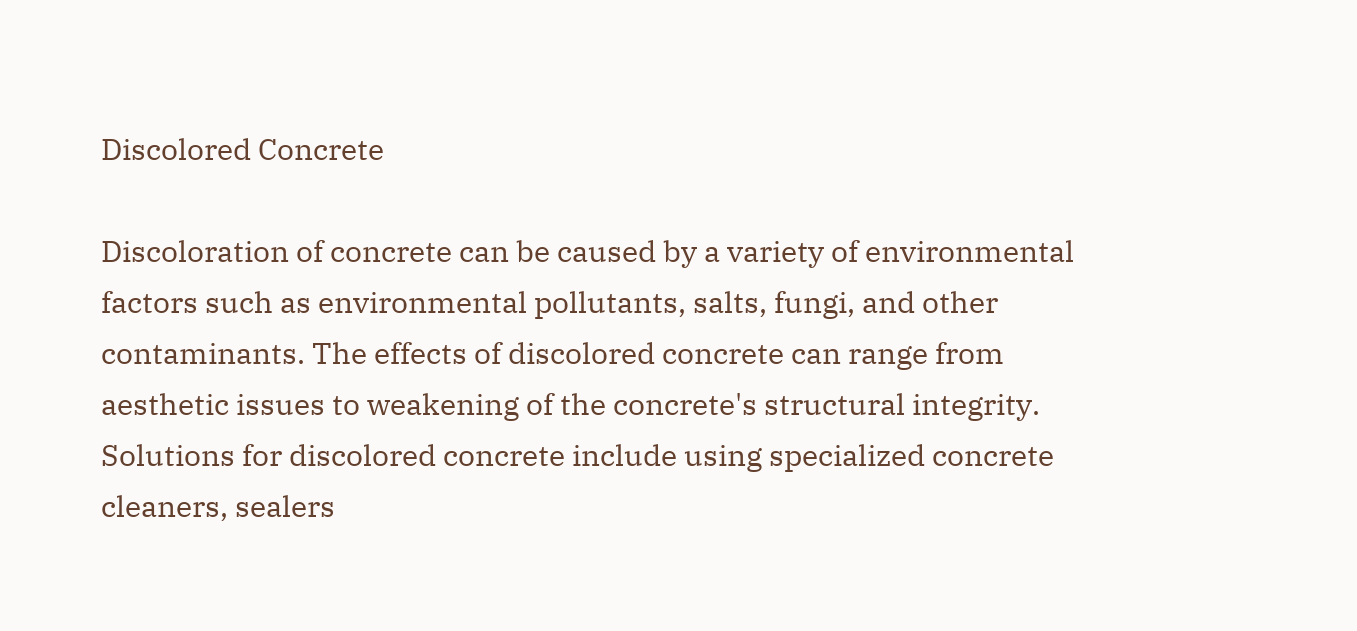Discolored Concrete

Discoloration of concrete can be caused by a variety of environmental factors such as environmental pollutants, salts, fungi, and other contaminants. The effects of discolored concrete can range from aesthetic issues to weakening of the concrete's structural integrity. Solutions for discolored concrete include using specialized concrete cleaners, sealers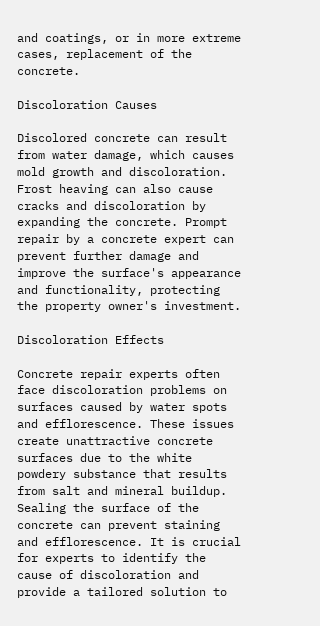and coatings, or in more extreme cases, replacement of the concrete.

Discoloration Causes

Discolored concrete can result from water damage, which causes mold growth and discoloration. Frost heaving can also cause cracks and discoloration by expanding the concrete. Prompt repair by a concrete expert can prevent further damage and improve the surface's appearance and functionality, protecting the property owner's investment.

Discoloration Effects

Concrete repair experts often face discoloration problems on surfaces caused by water spots and efflorescence. These issues create unattractive concrete surfaces due to the white powdery substance that results from salt and mineral buildup. Sealing the surface of the concrete can prevent staining and efflorescence. It is crucial for experts to identify the cause of discoloration and provide a tailored solution to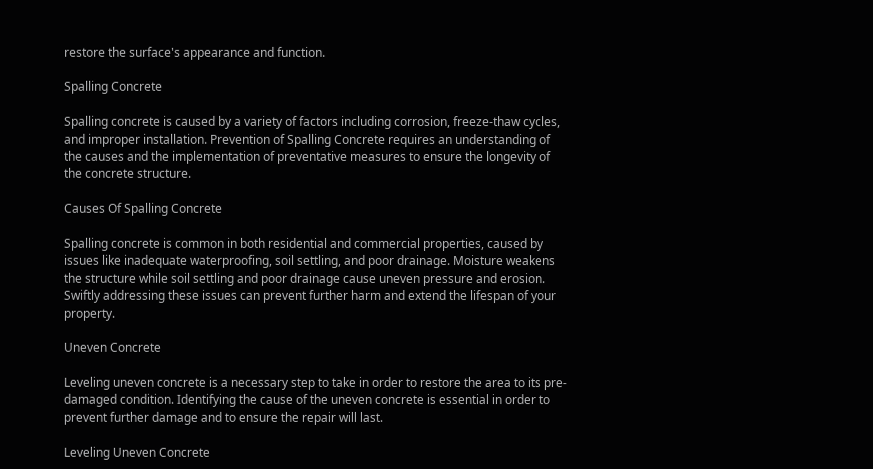restore the surface's appearance and function.

Spalling Concrete

Spalling concrete is caused by a variety of factors including corrosion, freeze-thaw cycles, and improper installation. Prevention of Spalling Concrete requires an understanding of the causes and the implementation of preventative measures to ensure the longevity of the concrete structure.

Causes Of Spalling Concrete

Spalling concrete is common in both residential and commercial properties, caused by issues like inadequate waterproofing, soil settling, and poor drainage. Moisture weakens the structure while soil settling and poor drainage cause uneven pressure and erosion. Swiftly addressing these issues can prevent further harm and extend the lifespan of your property.

Uneven Concrete

Leveling uneven concrete is a necessary step to take in order to restore the area to its pre-damaged condition. Identifying the cause of the uneven concrete is essential in order to prevent further damage and to ensure the repair will last.

Leveling Uneven Concrete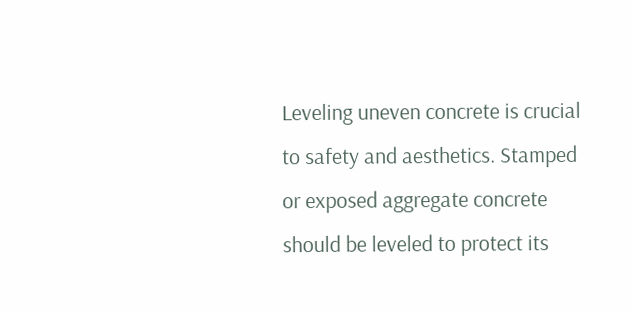Leveling uneven concrete is crucial to safety and aesthetics. Stamped or exposed aggregate concrete should be leveled to protect its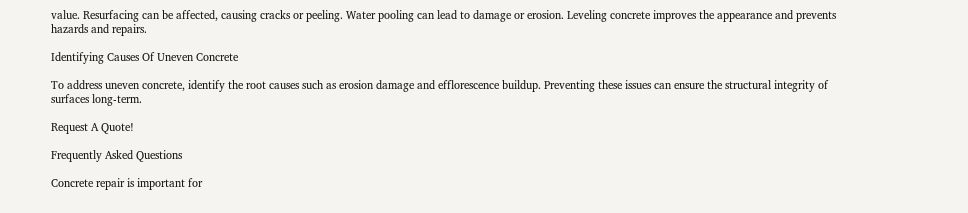value. Resurfacing can be affected, causing cracks or peeling. Water pooling can lead to damage or erosion. Leveling concrete improves the appearance and prevents hazards and repairs.

Identifying Causes Of Uneven Concrete

To address uneven concrete, identify the root causes such as erosion damage and efflorescence buildup. Preventing these issues can ensure the structural integrity of surfaces long-term.

Request A Quote!

Frequently Asked Questions

Concrete repair is important for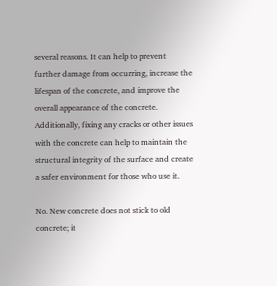several reasons. It can help to prevent further damage from occurring, increase the lifespan of the concrete, and improve the overall appearance of the concrete. Additionally, fixing any cracks or other issues with the concrete can help to maintain the structural integrity of the surface and create a safer environment for those who use it.

No. New concrete does not stick to old concrete; it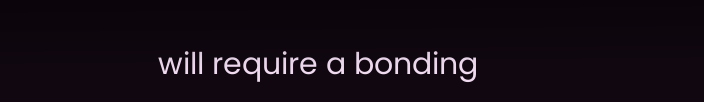will require a bonding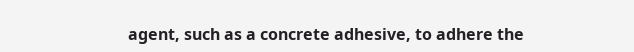agent, such as a concrete adhesive, to adhere the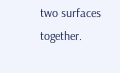two surfaces together.